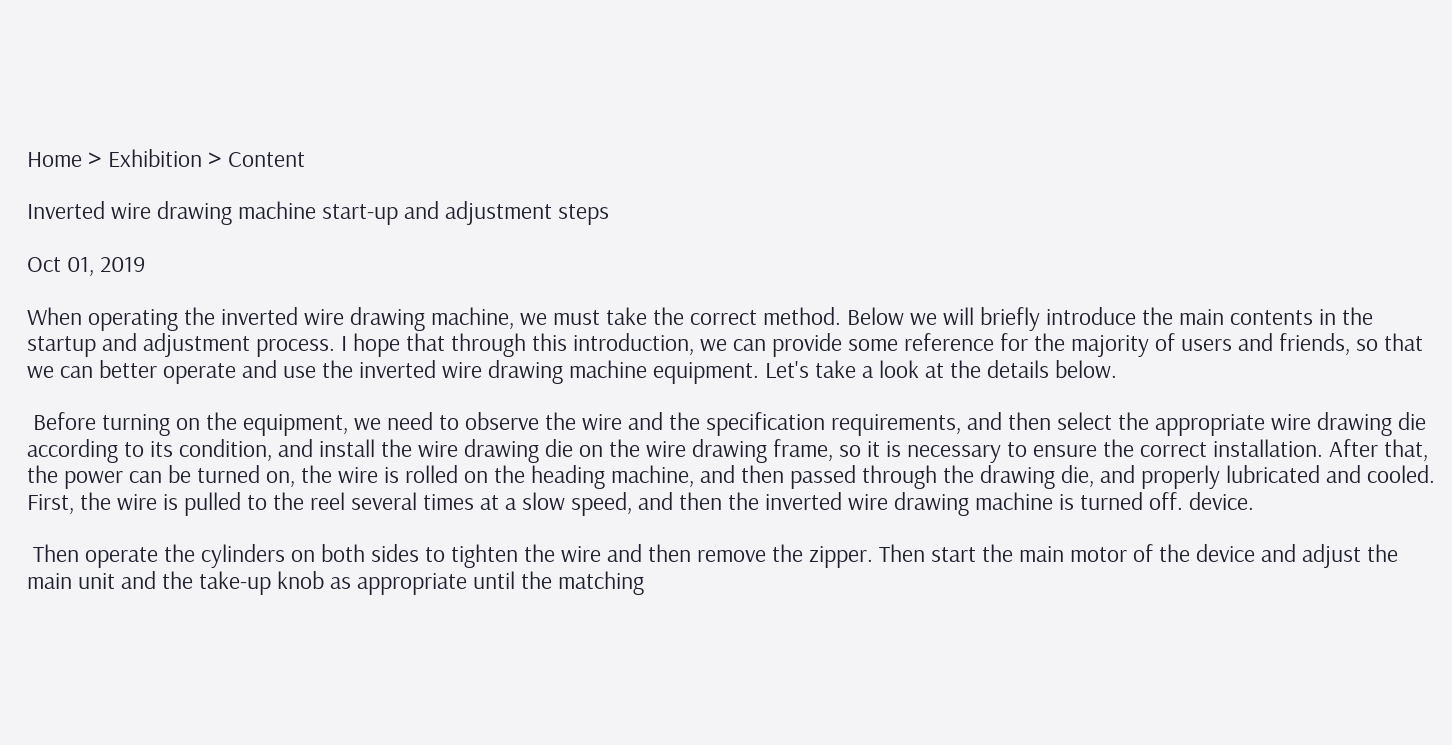Home > Exhibition > Content

Inverted wire drawing machine start-up and adjustment steps

Oct 01, 2019

When operating the inverted wire drawing machine, we must take the correct method. Below we will briefly introduce the main contents in the startup and adjustment process. I hope that through this introduction, we can provide some reference for the majority of users and friends, so that we can better operate and use the inverted wire drawing machine equipment. Let's take a look at the details below.

 Before turning on the equipment, we need to observe the wire and the specification requirements, and then select the appropriate wire drawing die according to its condition, and install the wire drawing die on the wire drawing frame, so it is necessary to ensure the correct installation. After that, the power can be turned on, the wire is rolled on the heading machine, and then passed through the drawing die, and properly lubricated and cooled. First, the wire is pulled to the reel several times at a slow speed, and then the inverted wire drawing machine is turned off. device.

 Then operate the cylinders on both sides to tighten the wire and then remove the zipper. Then start the main motor of the device and adjust the main unit and the take-up knob as appropriate until the matching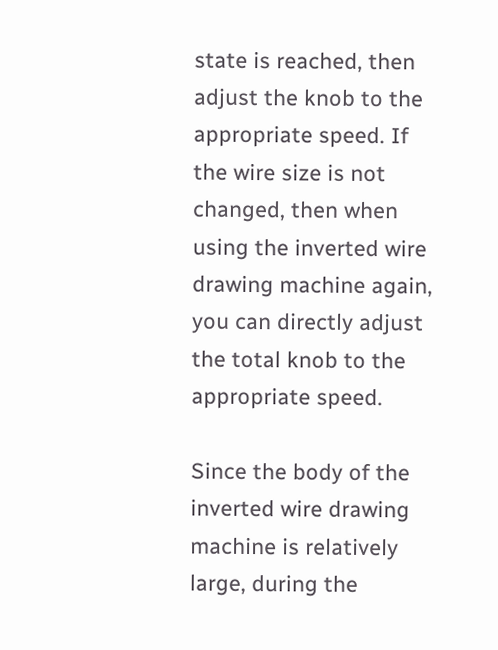state is reached, then adjust the knob to the appropriate speed. If the wire size is not changed, then when using the inverted wire drawing machine again, you can directly adjust the total knob to the appropriate speed.

Since the body of the inverted wire drawing machine is relatively large, during the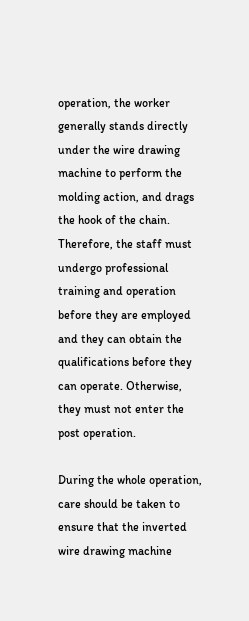operation, the worker generally stands directly under the wire drawing machine to perform the molding action, and drags the hook of the chain. Therefore, the staff must undergo professional training and operation before they are employed and they can obtain the qualifications before they can operate. Otherwise, they must not enter the post operation.

During the whole operation, care should be taken to ensure that the inverted wire drawing machine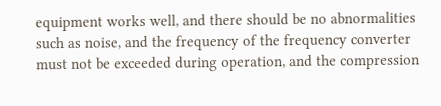equipment works well, and there should be no abnormalities such as noise, and the frequency of the frequency converter must not be exceeded during operation, and the compression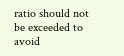ratio should not be exceeded to avoid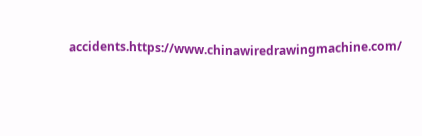accidents.https://www.chinawiredrawingmachine.com/